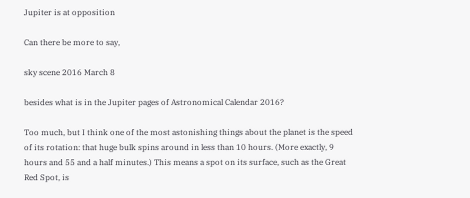Jupiter is at opposition

Can there be more to say,

sky scene 2016 March 8

besides what is in the Jupiter pages of Astronomical Calendar 2016?

Too much, but I think one of the most astonishing things about the planet is the speed of its rotation: that huge bulk spins around in less than 10 hours. (More exactly, 9 hours and 55 and a half minutes.) This means a spot on its surface, such as the Great Red Spot, is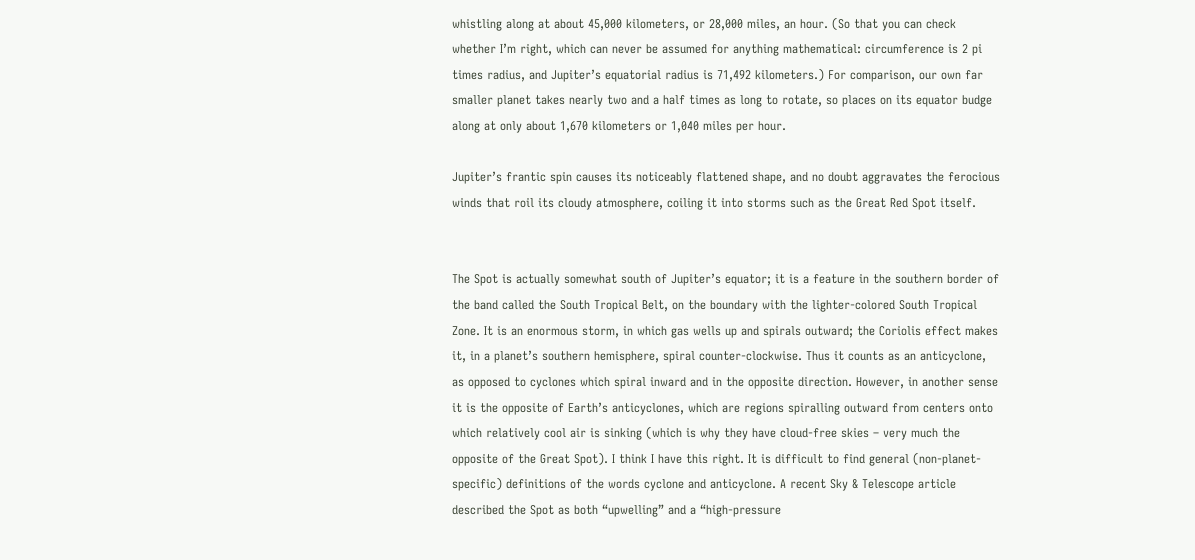whistling along at about 45,000 kilometers, or 28,000 miles, an hour. (So that you can check whether I’m right, which can never be assumed for anything mathematical: circumference is 2 pi times radius, and Jupiter’s equatorial radius is 71,492 kilometers.) For comparison, our own far smaller planet takes nearly two and a half times as long to rotate, so places on its equator budge along at only about 1,670 kilometers or 1,040 miles per hour.

Jupiter’s frantic spin causes its noticeably flattened shape, and no doubt aggravates the ferocious winds that roil its cloudy atmosphere, coiling it into storms such as the Great Red Spot itself.


The Spot is actually somewhat south of Jupiter’s equator; it is a feature in the southern border of the band called the South Tropical Belt, on the boundary with the lighter-colored South Tropical Zone. It is an enormous storm, in which gas wells up and spirals outward; the Coriolis effect makes it, in a planet’s southern hemisphere, spiral counter-clockwise. Thus it counts as an anticyclone, as opposed to cyclones which spiral inward and in the opposite direction. However, in another sense it is the opposite of Earth’s anticyclones, which are regions spiralling outward from centers onto which relatively cool air is sinking (which is why they have cloud-free skies – very much the opposite of the Great Spot). I think I have this right. It is difficult to find general (non-planet-specific) definitions of the words cyclone and anticyclone. A recent Sky & Telescope article described the Spot as both “upwelling” and a “high-pressure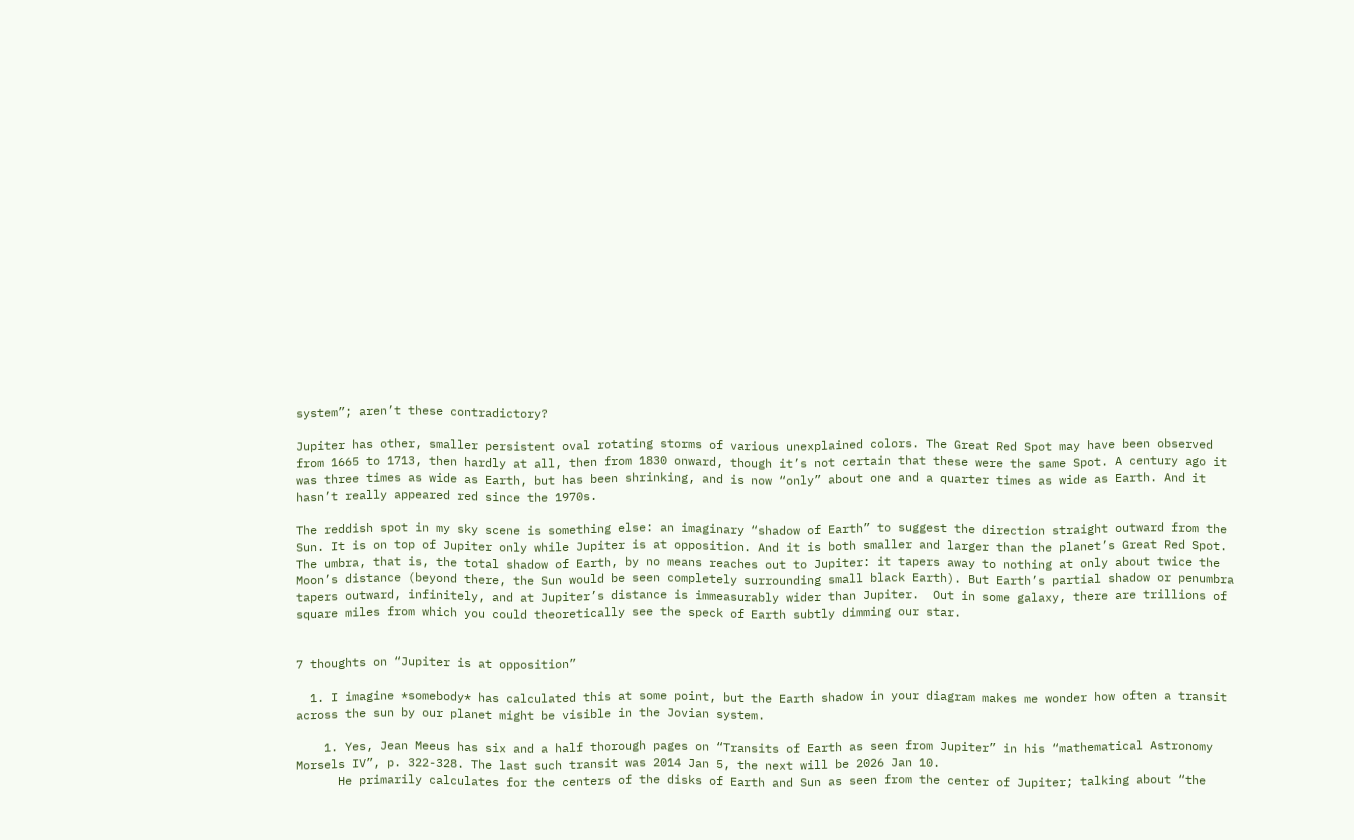system”; aren’t these contradictory?

Jupiter has other, smaller persistent oval rotating storms of various unexplained colors. The Great Red Spot may have been observed from 1665 to 1713, then hardly at all, then from 1830 onward, though it’s not certain that these were the same Spot. A century ago it was three times as wide as Earth, but has been shrinking, and is now “only” about one and a quarter times as wide as Earth. And it hasn’t really appeared red since the 1970s.

The reddish spot in my sky scene is something else: an imaginary “shadow of Earth” to suggest the direction straight outward from the Sun. It is on top of Jupiter only while Jupiter is at opposition. And it is both smaller and larger than the planet’s Great Red Spot. The umbra, that is, the total shadow of Earth, by no means reaches out to Jupiter: it tapers away to nothing at only about twice the Moon’s distance (beyond there, the Sun would be seen completely surrounding small black Earth). But Earth’s partial shadow or penumbra tapers outward, infinitely, and at Jupiter’s distance is immeasurably wider than Jupiter.  Out in some galaxy, there are trillions of square miles from which you could theoretically see the speck of Earth subtly dimming our star.


7 thoughts on “Jupiter is at opposition”

  1. I imagine *somebody* has calculated this at some point, but the Earth shadow in your diagram makes me wonder how often a transit across the sun by our planet might be visible in the Jovian system.

    1. Yes, Jean Meeus has six and a half thorough pages on “Transits of Earth as seen from Jupiter” in his “mathematical Astronomy Morsels IV”, p. 322-328. The last such transit was 2014 Jan 5, the next will be 2026 Jan 10.
      He primarily calculates for the centers of the disks of Earth and Sun as seen from the center of Jupiter; talking about “the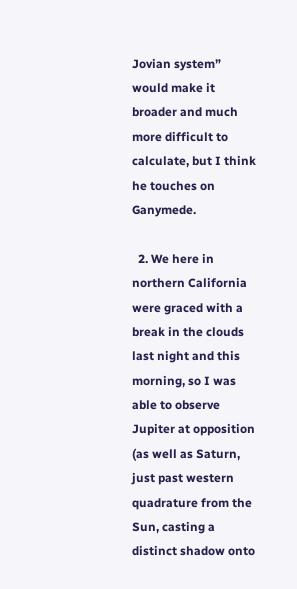Jovian system” would make it broader and much more difficult to calculate, but I think he touches on Ganymede.

  2. We here in northern California were graced with a break in the clouds last night and this morning, so I was able to observe Jupiter at opposition (as well as Saturn, just past western quadrature from the Sun, casting a distinct shadow onto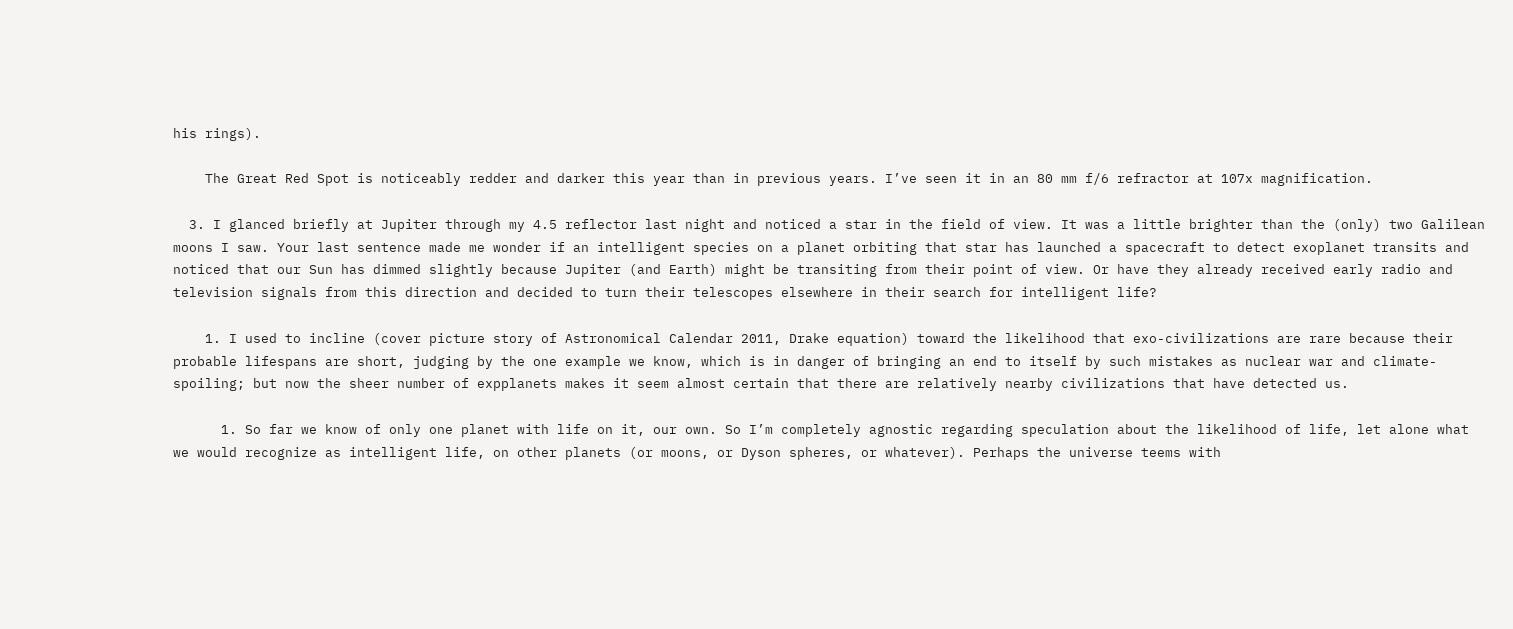his rings).

    The Great Red Spot is noticeably redder and darker this year than in previous years. I’ve seen it in an 80 mm f/6 refractor at 107x magnification.

  3. I glanced briefly at Jupiter through my 4.5 reflector last night and noticed a star in the field of view. It was a little brighter than the (only) two Galilean moons I saw. Your last sentence made me wonder if an intelligent species on a planet orbiting that star has launched a spacecraft to detect exoplanet transits and noticed that our Sun has dimmed slightly because Jupiter (and Earth) might be transiting from their point of view. Or have they already received early radio and television signals from this direction and decided to turn their telescopes elsewhere in their search for intelligent life?

    1. I used to incline (cover picture story of Astronomical Calendar 2011, Drake equation) toward the likelihood that exo-civilizations are rare because their probable lifespans are short, judging by the one example we know, which is in danger of bringing an end to itself by such mistakes as nuclear war and climate-spoiling; but now the sheer number of expplanets makes it seem almost certain that there are relatively nearby civilizations that have detected us.

      1. So far we know of only one planet with life on it, our own. So I’m completely agnostic regarding speculation about the likelihood of life, let alone what we would recognize as intelligent life, on other planets (or moons, or Dyson spheres, or whatever). Perhaps the universe teems with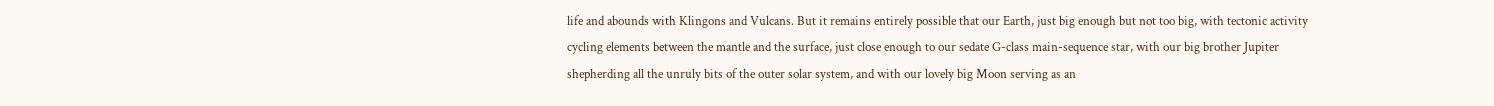life and abounds with Klingons and Vulcans. But it remains entirely possible that our Earth, just big enough but not too big, with tectonic activity cycling elements between the mantle and the surface, just close enough to our sedate G-class main-sequence star, with our big brother Jupiter shepherding all the unruly bits of the outer solar system, and with our lovely big Moon serving as an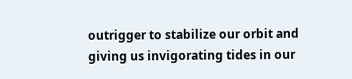outrigger to stabilize our orbit and giving us invigorating tides in our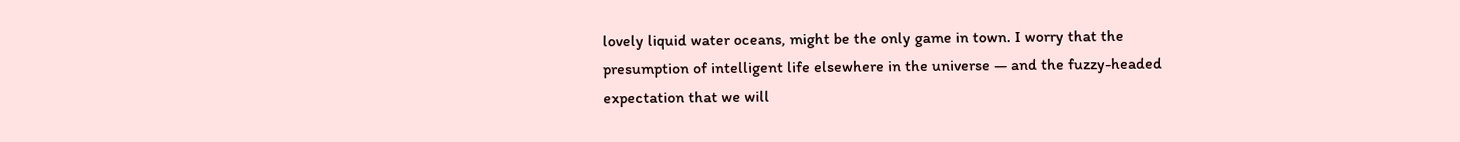lovely liquid water oceans, might be the only game in town. I worry that the presumption of intelligent life elsewhere in the universe — and the fuzzy-headed expectation that we will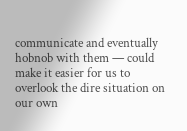communicate and eventually hobnob with them — could make it easier for us to overlook the dire situation on our own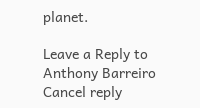planet.

Leave a Reply to Anthony Barreiro Cancel reply